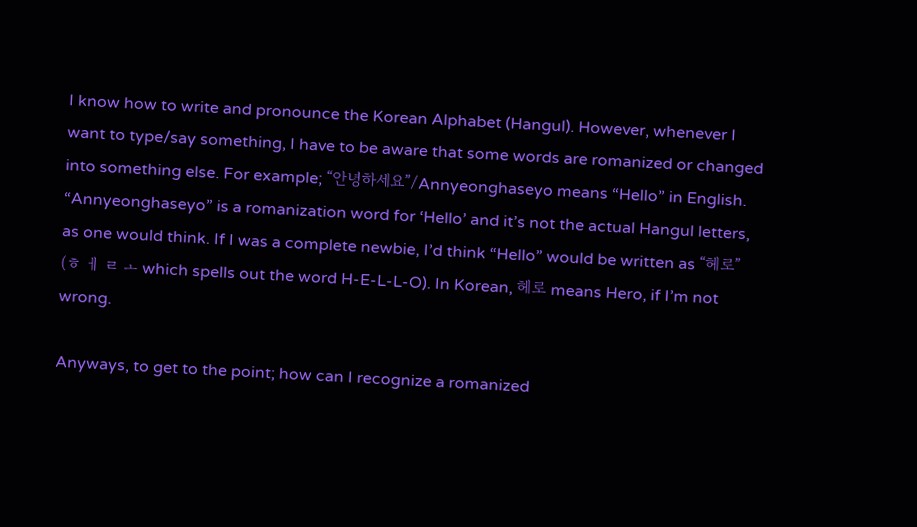I know how to write and pronounce the Korean Alphabet (Hangul). However, whenever I want to type/say something, I have to be aware that some words are romanized or changed into something else. For example; “안녕하세요”/Annyeonghaseyo means “Hello” in English. “Annyeonghaseyo” is a romanization word for ‘Hello’ and it’s not the actual Hangul letters, as one would think. If I was a complete newbie, I’d think “Hello” would be written as “헤로” (ㅎ ㅔ ㄹ ㅗ which spells out the word H-E-L-L-O). In Korean, 헤로 means Hero, if I’m not wrong.

Anyways, to get to the point; how can I recognize a romanized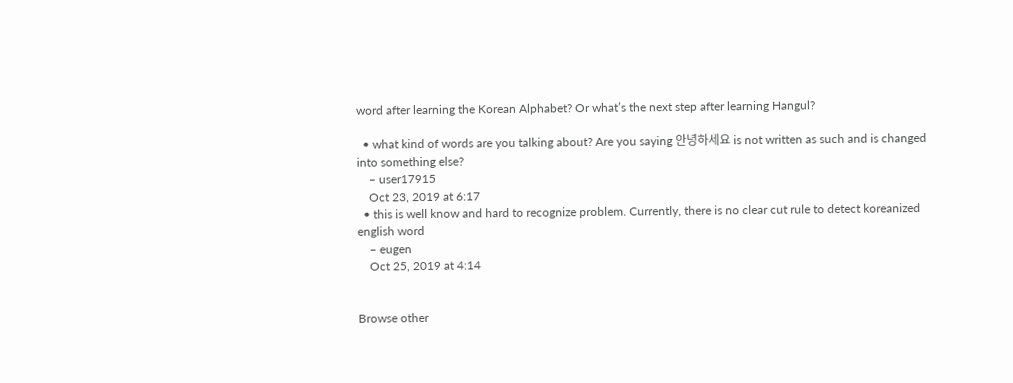word after learning the Korean Alphabet? Or what’s the next step after learning Hangul?

  • what kind of words are you talking about? Are you saying 안녕하세요 is not written as such and is changed into something else?
    – user17915
    Oct 23, 2019 at 6:17
  • this is well know and hard to recognize problem. Currently, there is no clear cut rule to detect koreanized english word
    – eugen
    Oct 25, 2019 at 4:14


Browse other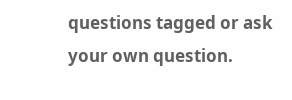questions tagged or ask your own question.